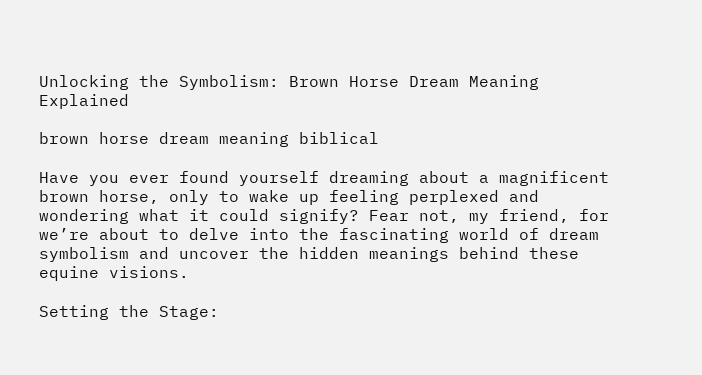Unlocking the Symbolism: Brown Horse Dream Meaning Explained

brown horse dream meaning biblical

Have you ever found yourself dreaming about a magnificent brown horse, only to wake up feeling perplexed and wondering what it could signify? Fear not, my friend, for we’re about to delve into the fascinating world of dream symbolism and uncover the hidden meanings behind these equine visions.

Setting the Stage: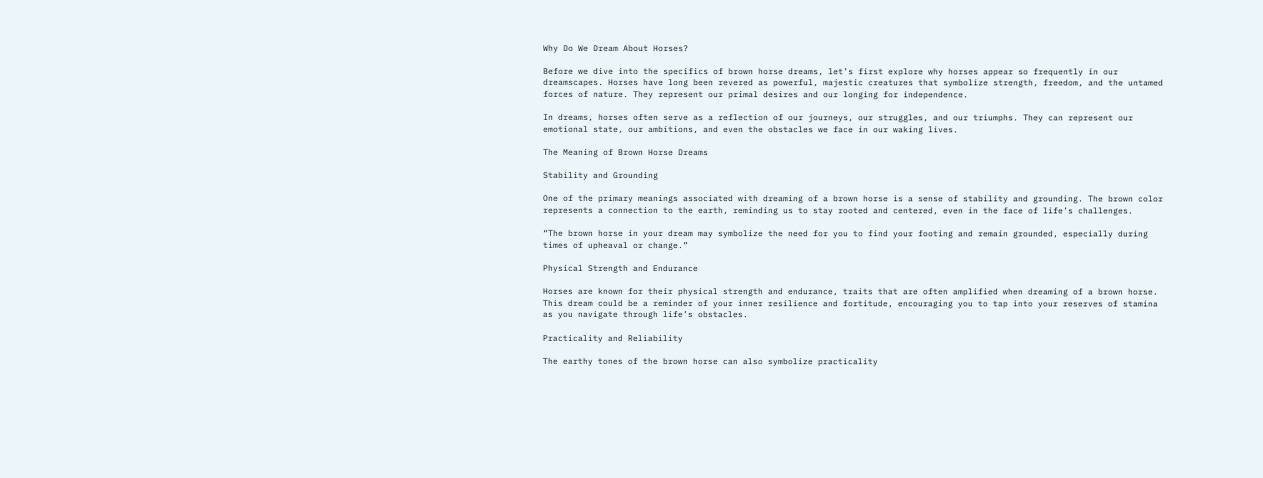Why Do We Dream About Horses?

Before we dive into the specifics of brown horse dreams, let’s first explore why horses appear so frequently in our dreamscapes. Horses have long been revered as powerful, majestic creatures that symbolize strength, freedom, and the untamed forces of nature. They represent our primal desires and our longing for independence.

In dreams, horses often serve as a reflection of our journeys, our struggles, and our triumphs. They can represent our emotional state, our ambitions, and even the obstacles we face in our waking lives.

The Meaning of Brown Horse Dreams

Stability and Grounding

One of the primary meanings associated with dreaming of a brown horse is a sense of stability and grounding. The brown color represents a connection to the earth, reminding us to stay rooted and centered, even in the face of life’s challenges.

“The brown horse in your dream may symbolize the need for you to find your footing and remain grounded, especially during times of upheaval or change.”

Physical Strength and Endurance

Horses are known for their physical strength and endurance, traits that are often amplified when dreaming of a brown horse. This dream could be a reminder of your inner resilience and fortitude, encouraging you to tap into your reserves of stamina as you navigate through life’s obstacles.

Practicality and Reliability

The earthy tones of the brown horse can also symbolize practicality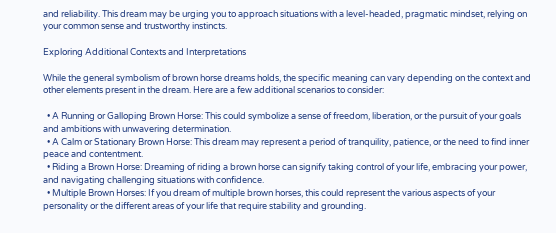and reliability. This dream may be urging you to approach situations with a level-headed, pragmatic mindset, relying on your common sense and trustworthy instincts.

Exploring Additional Contexts and Interpretations

While the general symbolism of brown horse dreams holds, the specific meaning can vary depending on the context and other elements present in the dream. Here are a few additional scenarios to consider:

  • A Running or Galloping Brown Horse: This could symbolize a sense of freedom, liberation, or the pursuit of your goals and ambitions with unwavering determination.
  • A Calm or Stationary Brown Horse: This dream may represent a period of tranquility, patience, or the need to find inner peace and contentment.
  • Riding a Brown Horse: Dreaming of riding a brown horse can signify taking control of your life, embracing your power, and navigating challenging situations with confidence.
  • Multiple Brown Horses: If you dream of multiple brown horses, this could represent the various aspects of your personality or the different areas of your life that require stability and grounding.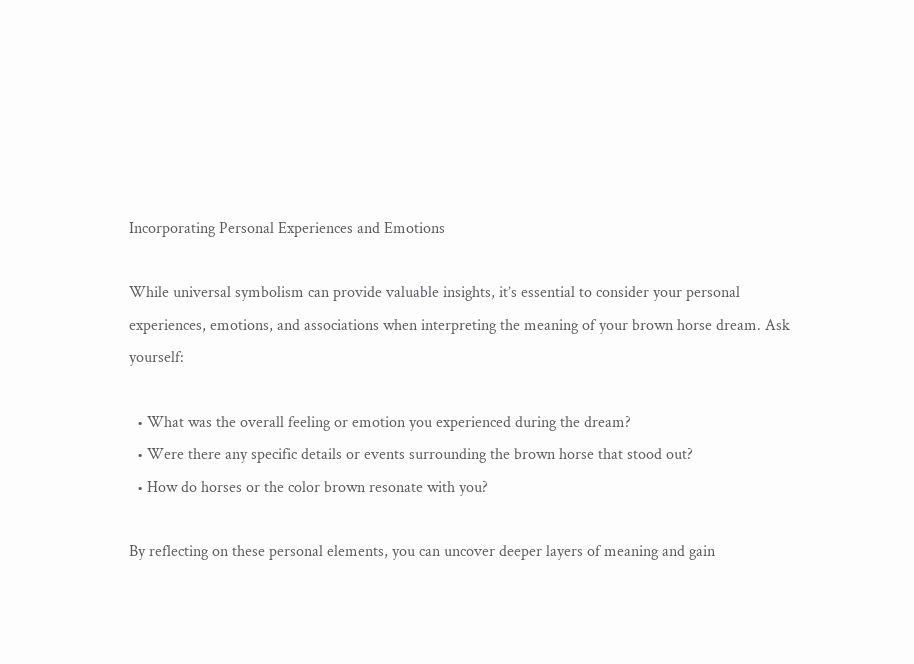Incorporating Personal Experiences and Emotions

While universal symbolism can provide valuable insights, it’s essential to consider your personal experiences, emotions, and associations when interpreting the meaning of your brown horse dream. Ask yourself:

  • What was the overall feeling or emotion you experienced during the dream?
  • Were there any specific details or events surrounding the brown horse that stood out?
  • How do horses or the color brown resonate with you?

By reflecting on these personal elements, you can uncover deeper layers of meaning and gain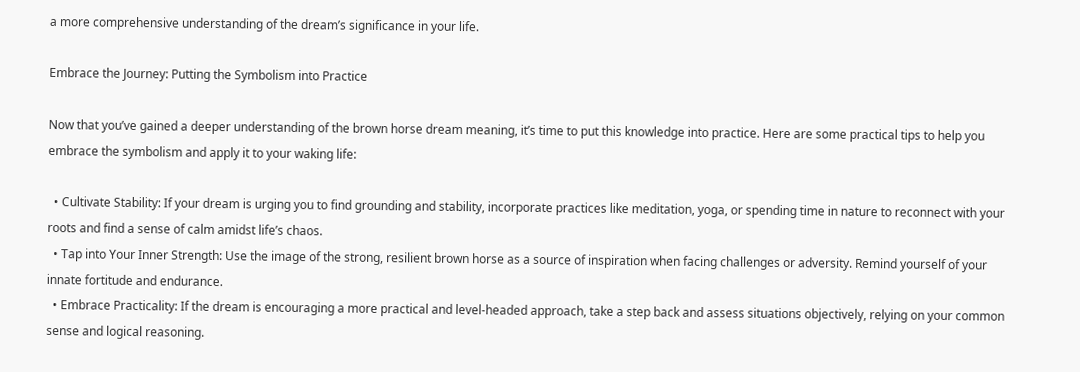a more comprehensive understanding of the dream’s significance in your life.

Embrace the Journey: Putting the Symbolism into Practice

Now that you’ve gained a deeper understanding of the brown horse dream meaning, it’s time to put this knowledge into practice. Here are some practical tips to help you embrace the symbolism and apply it to your waking life:

  • Cultivate Stability: If your dream is urging you to find grounding and stability, incorporate practices like meditation, yoga, or spending time in nature to reconnect with your roots and find a sense of calm amidst life’s chaos.
  • Tap into Your Inner Strength: Use the image of the strong, resilient brown horse as a source of inspiration when facing challenges or adversity. Remind yourself of your innate fortitude and endurance.
  • Embrace Practicality: If the dream is encouraging a more practical and level-headed approach, take a step back and assess situations objectively, relying on your common sense and logical reasoning.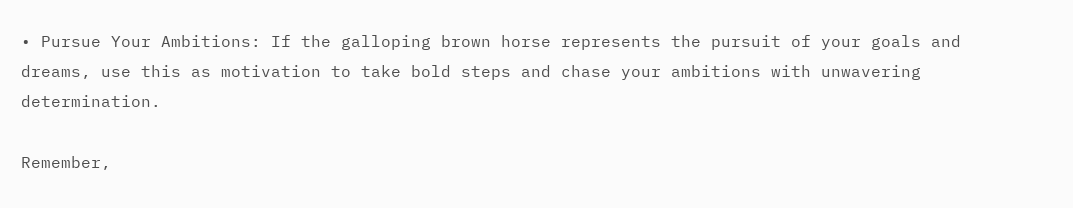• Pursue Your Ambitions: If the galloping brown horse represents the pursuit of your goals and dreams, use this as motivation to take bold steps and chase your ambitions with unwavering determination.

Remember,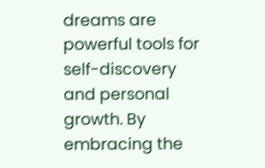dreams are powerful tools for self-discovery and personal growth. By embracing the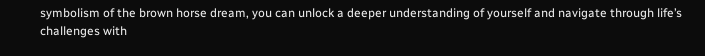symbolism of the brown horse dream, you can unlock a deeper understanding of yourself and navigate through life’s challenges with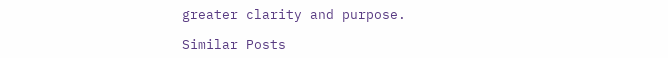greater clarity and purpose.

Similar Posts